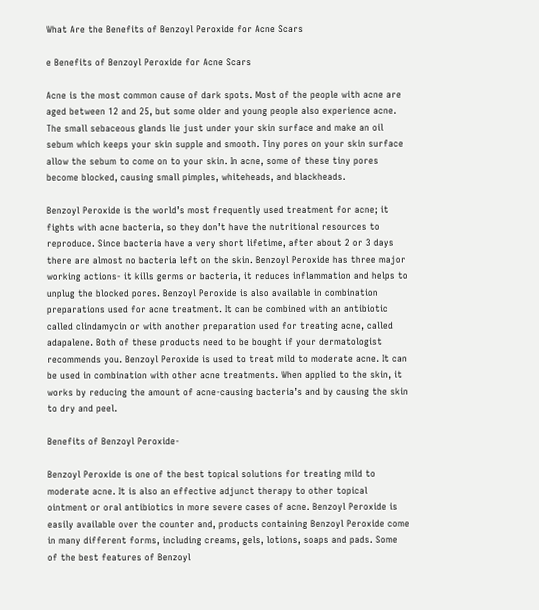What Are the Benefits of Benzoyl Peroxide for Acne Scars

e Benefits of Benzoyl Peroxide for Acne Scars

Acne is the most common cause of dark spots. Most of the people with acne are aged between 12 and 25, but some older and young people also experience acne. The small sebaceous glands lie just under your skin surface and make an oil sebum which keeps your skin supple and smooth. Tiny pores on your skin surface allow the sebum to come on to your skin. In acne, some of these tiny pores become blocked, causing small pimples, whiteheads, and blackheads.

Benzoyl Peroxide is the world’s most frequently used treatment for acne; it fights with acne bacteria, so they don’t have the nutritional resources to reproduce. Since bacteria have a very short lifetime, after about 2 or 3 days there are almost no bacteria left on the skin. Benzoyl Peroxide has three major working actions- it kills germs or bacteria, it reduces inflammation and helps to unplug the blocked pores. Benzoyl Peroxide is also available in combination preparations used for acne treatment. It can be combined with an antibiotic called clindamycin or with another preparation used for treating acne, called adapalene. Both of these products need to be bought if your dermatologist recommends you. Benzoyl Peroxide is used to treat mild to moderate acne. It can be used in combination with other acne treatments. When applied to the skin, it works by reducing the amount of acne-causing bacteria’s and by causing the skin to dry and peel.

Benefits of Benzoyl Peroxide-

Benzoyl Peroxide is one of the best topical solutions for treating mild to moderate acne. It is also an effective adjunct therapy to other topical ointment or oral antibiotics in more severe cases of acne. Benzoyl Peroxide is easily available over the counter and, products containing Benzoyl Peroxide come in many different forms, including creams, gels, lotions, soaps and pads. Some of the best features of Benzoyl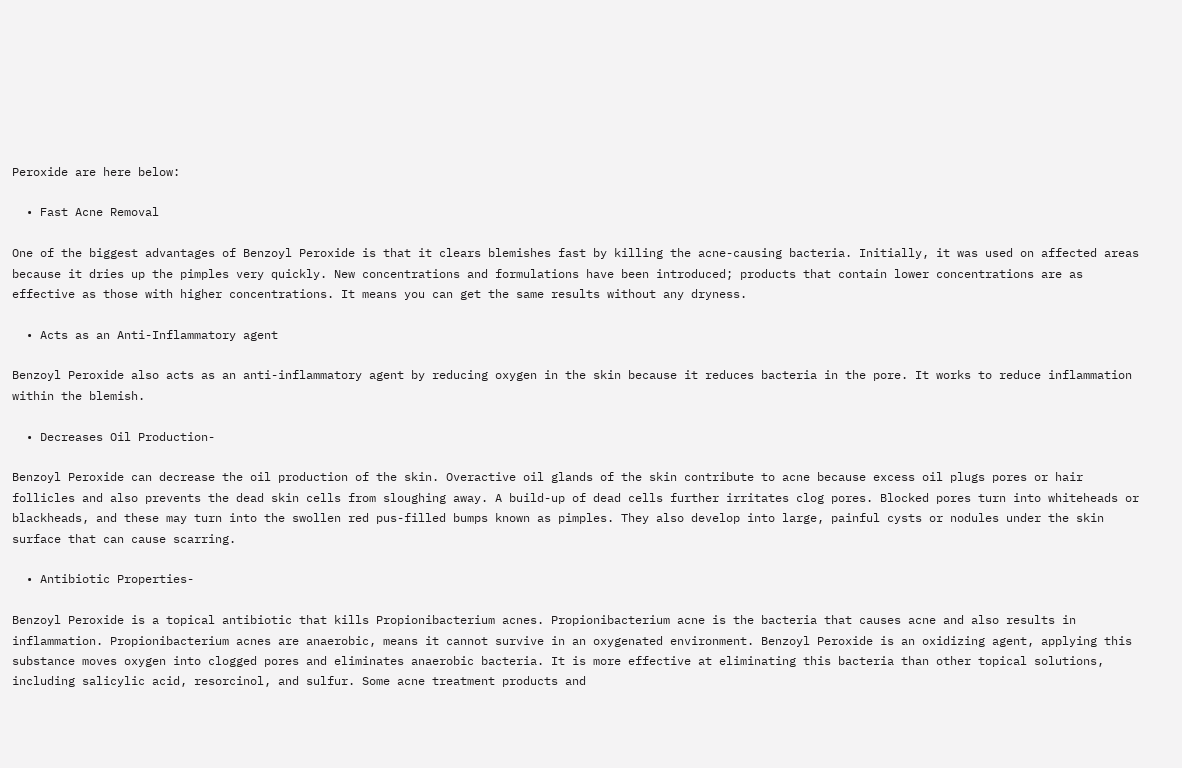Peroxide are here below:

  • Fast Acne Removal

One of the biggest advantages of Benzoyl Peroxide is that it clears blemishes fast by killing the acne-causing bacteria. Initially, it was used on affected areas because it dries up the pimples very quickly. New concentrations and formulations have been introduced; products that contain lower concentrations are as effective as those with higher concentrations. It means you can get the same results without any dryness.

  • Acts as an Anti-Inflammatory agent

Benzoyl Peroxide also acts as an anti-inflammatory agent by reducing oxygen in the skin because it reduces bacteria in the pore. It works to reduce inflammation within the blemish.

  • Decreases Oil Production-

Benzoyl Peroxide can decrease the oil production of the skin. Overactive oil glands of the skin contribute to acne because excess oil plugs pores or hair follicles and also prevents the dead skin cells from sloughing away. A build-up of dead cells further irritates clog pores. Blocked pores turn into whiteheads or blackheads, and these may turn into the swollen red pus-filled bumps known as pimples. They also develop into large, painful cysts or nodules under the skin surface that can cause scarring.

  • Antibiotic Properties-

Benzoyl Peroxide is a topical antibiotic that kills Propionibacterium acnes. Propionibacterium acne is the bacteria that causes acne and also results in inflammation. Propionibacterium acnes are anaerobic, means it cannot survive in an oxygenated environment. Benzoyl Peroxide is an oxidizing agent, applying this substance moves oxygen into clogged pores and eliminates anaerobic bacteria. It is more effective at eliminating this bacteria than other topical solutions, including salicylic acid, resorcinol, and sulfur. Some acne treatment products and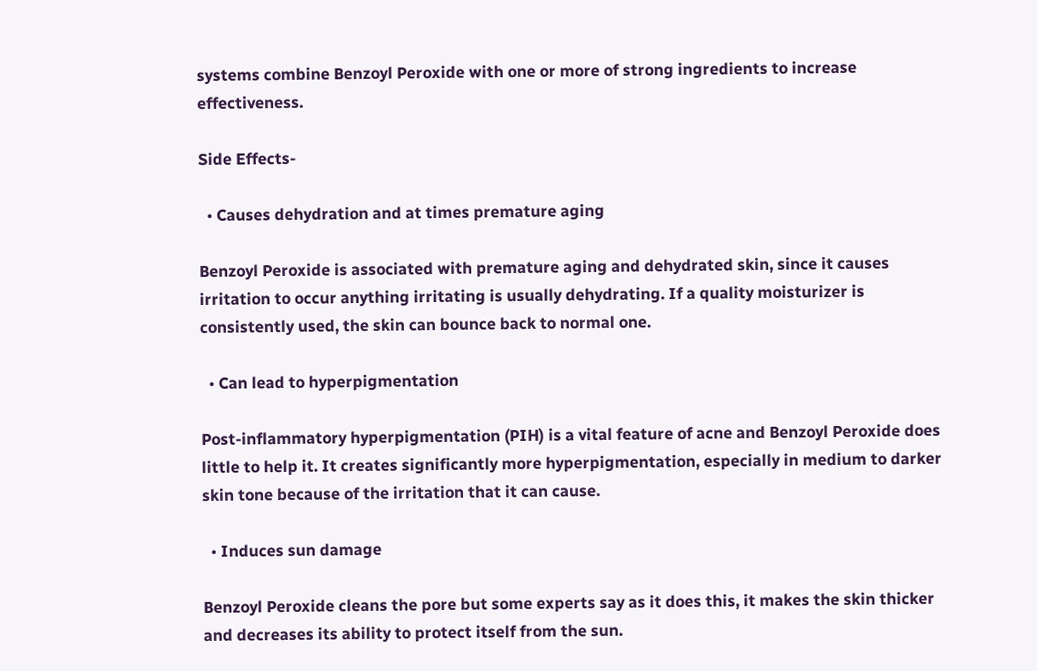systems combine Benzoyl Peroxide with one or more of strong ingredients to increase effectiveness.

Side Effects-

  • Causes dehydration and at times premature aging

Benzoyl Peroxide is associated with premature aging and dehydrated skin, since it causes irritation to occur anything irritating is usually dehydrating. If a quality moisturizer is consistently used, the skin can bounce back to normal one.

  • Can lead to hyperpigmentation

Post-inflammatory hyperpigmentation (PIH) is a vital feature of acne and Benzoyl Peroxide does little to help it. It creates significantly more hyperpigmentation, especially in medium to darker skin tone because of the irritation that it can cause.

  • Induces sun damage

Benzoyl Peroxide cleans the pore but some experts say as it does this, it makes the skin thicker and decreases its ability to protect itself from the sun.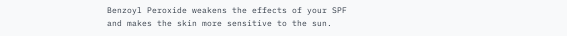Benzoyl Peroxide weakens the effects of your SPF and makes the skin more sensitive to the sun.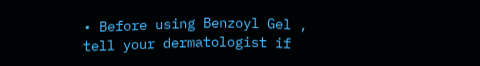• Before using Benzoyl Gel , tell your dermatologist if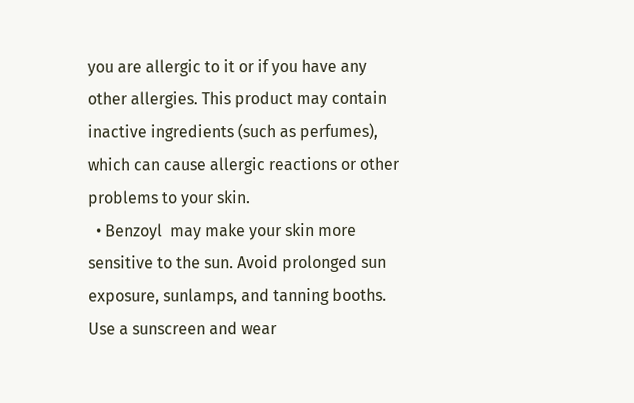you are allergic to it or if you have any other allergies. This product may contain inactive ingredients (such as perfumes), which can cause allergic reactions or other problems to your skin.
  • Benzoyl  may make your skin more sensitive to the sun. Avoid prolonged sun exposure, sunlamps, and tanning booths. Use a sunscreen and wear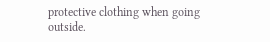protective clothing when going outside.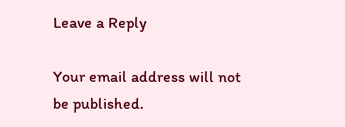Leave a Reply

Your email address will not be published.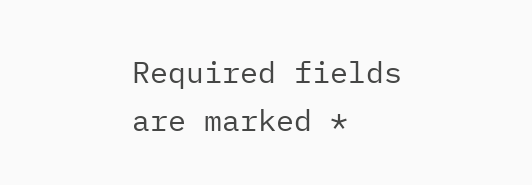Required fields are marked *